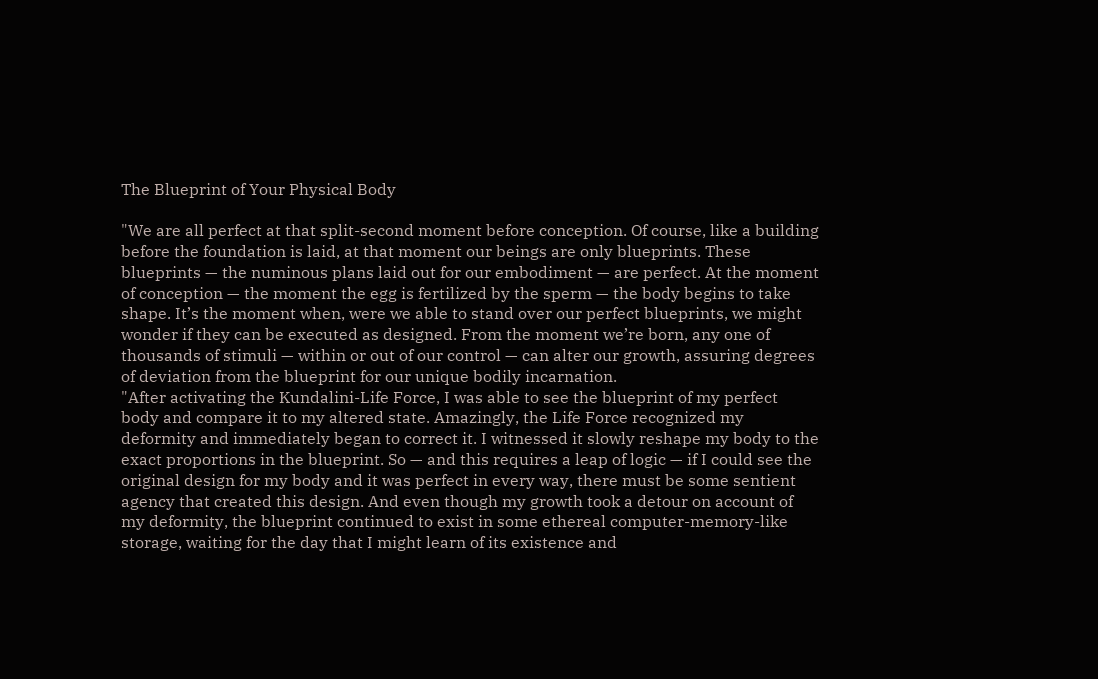The Blueprint of Your Physical Body

"We are all perfect at that split-second moment before conception. Of course, like a building before the foundation is laid, at that moment our beings are only blueprints. These blueprints — the numinous plans laid out for our embodiment — are perfect. At the moment of conception — the moment the egg is fertilized by the sperm — the body begins to take shape. It’s the moment when, were we able to stand over our perfect blueprints, we might wonder if they can be executed as designed. From the moment we’re born, any one of thousands of stimuli — within or out of our control — can alter our growth, assuring degrees of deviation from the blueprint for our unique bodily incarnation.
"After activating the Kundalini-Life Force, I was able to see the blueprint of my perfect body and compare it to my altered state. Amazingly, the Life Force recognized my deformity and immediately began to correct it. I witnessed it slowly reshape my body to the exact proportions in the blueprint. So — and this requires a leap of logic — if I could see the original design for my body and it was perfect in every way, there must be some sentient agency that created this design. And even though my growth took a detour on account of my deformity, the blueprint continued to exist in some ethereal computer-memory-like storage, waiting for the day that I might learn of its existence and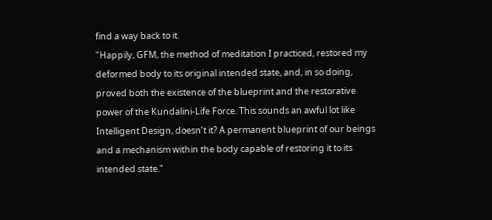find a way back to it.
"Happily, GFM, the method of meditation I practiced, restored my deformed body to its original intended state, and, in so doing, proved both the existence of the blueprint and the restorative power of the Kundalini-Life Force. This sounds an awful lot like Intelligent Design, doesn’t it? A permanent blueprint of our beings and a mechanism within the body capable of restoring it to its intended state."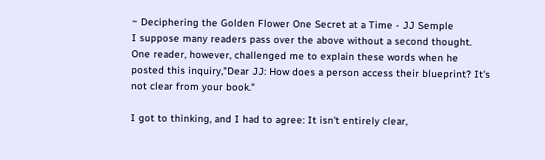~ Deciphering the Golden Flower One Secret at a Time - JJ Semple
I suppose many readers pass over the above without a second thought. One reader, however, challenged me to explain these words when he posted this inquiry,"Dear JJ: How does a person access their blueprint? It's not clear from your book."

I got to thinking, and I had to agree: It isn't entirely clear,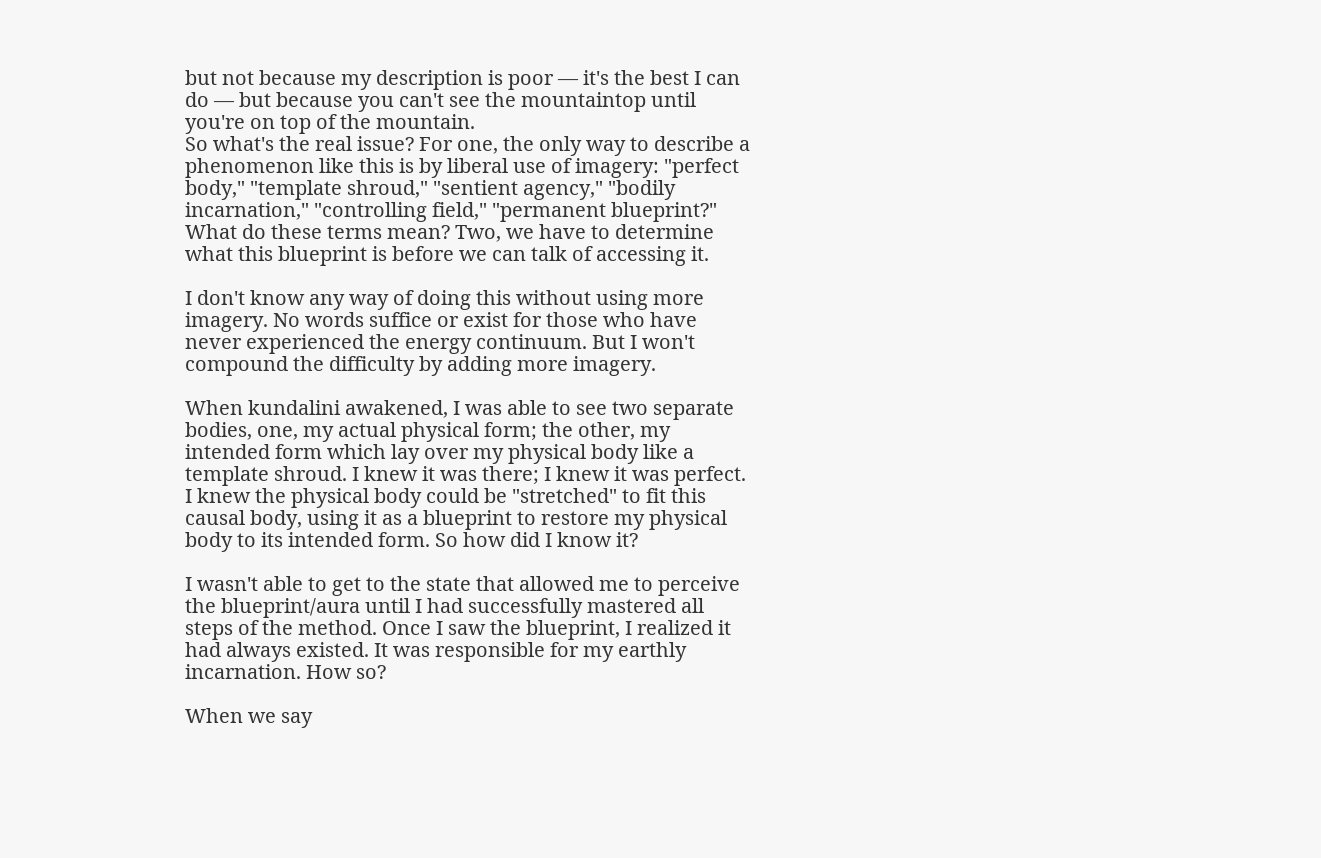but not because my description is poor — it's the best I can do — but because you can't see the mountaintop until you're on top of the mountain.
So what's the real issue? For one, the only way to describe a phenomenon like this is by liberal use of imagery: "perfect body," "template shroud," "sentient agency," "bodily incarnation," "controlling field," "permanent blueprint?" What do these terms mean? Two, we have to determine what this blueprint is before we can talk of accessing it.

I don't know any way of doing this without using more imagery. No words suffice or exist for those who have never experienced the energy continuum. But I won't compound the difficulty by adding more imagery.

When kundalini awakened, I was able to see two separate bodies, one, my actual physical form; the other, my intended form which lay over my physical body like a template shroud. I knew it was there; I knew it was perfect. I knew the physical body could be "stretched" to fit this causal body, using it as a blueprint to restore my physical body to its intended form. So how did I know it?

I wasn't able to get to the state that allowed me to perceive the blueprint/aura until I had successfully mastered all steps of the method. Once I saw the blueprint, I realized it had always existed. It was responsible for my earthly incarnation. How so?

When we say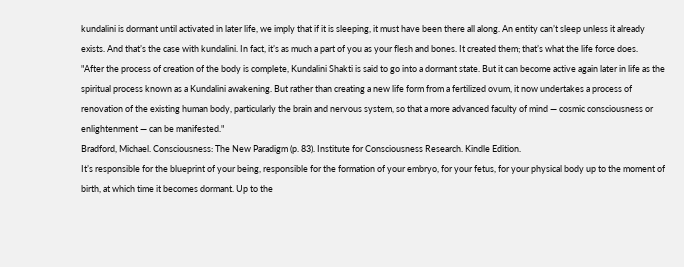kundalini is dormant until activated in later life, we imply that if it is sleeping, it must have been there all along. An entity can’t sleep unless it already exists. And that’s the case with kundalini. In fact, it’s as much a part of you as your flesh and bones. It created them; that’s what the life force does.
"After the process of creation of the body is complete, Kundalini Shakti is said to go into a dormant state. But it can become active again later in life as the spiritual process known as a Kundalini awakening. But rather than creating a new life form from a fertilized ovum, it now undertakes a process of renovation of the existing human body, particularly the brain and nervous system, so that a more advanced faculty of mind — cosmic consciousness or enlightenment — can be manifested."
Bradford, Michael. Consciousness: The New Paradigm (p. 83). Institute for Consciousness Research. Kindle Edition.
It’s responsible for the blueprint of your being, responsible for the formation of your embryo, for your fetus, for your physical body up to the moment of birth, at which time it becomes dormant. Up to the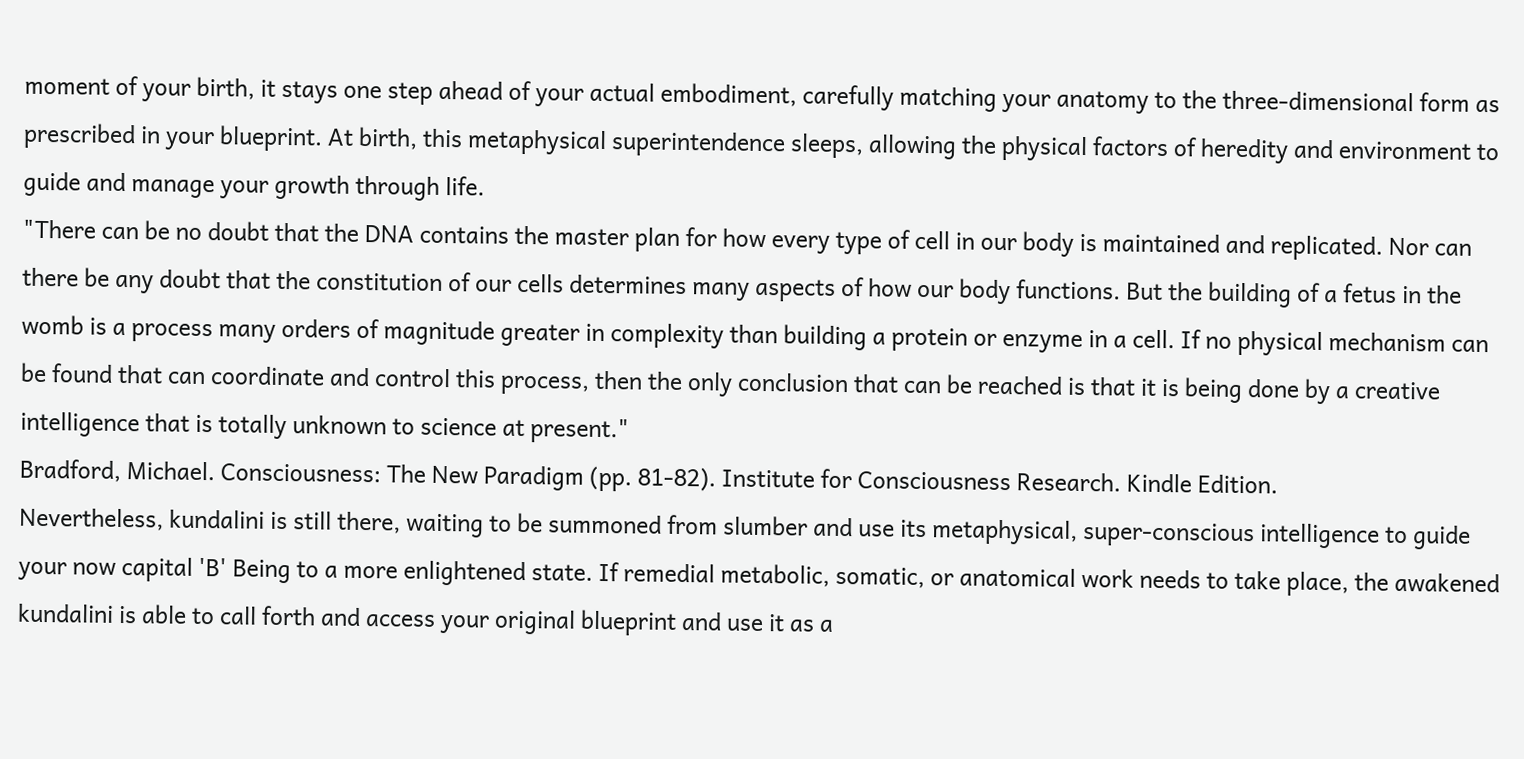moment of your birth, it stays one step ahead of your actual embodiment, carefully matching your anatomy to the three-dimensional form as prescribed in your blueprint. At birth, this metaphysical superintendence sleeps, allowing the physical factors of heredity and environment to guide and manage your growth through life.
"There can be no doubt that the DNA contains the master plan for how every type of cell in our body is maintained and replicated. Nor can there be any doubt that the constitution of our cells determines many aspects of how our body functions. But the building of a fetus in the womb is a process many orders of magnitude greater in complexity than building a protein or enzyme in a cell. If no physical mechanism can be found that can coordinate and control this process, then the only conclusion that can be reached is that it is being done by a creative intelligence that is totally unknown to science at present."
Bradford, Michael. Consciousness: The New Paradigm (pp. 81-82). Institute for Consciousness Research. Kindle Edition.
Nevertheless, kundalini is still there, waiting to be summoned from slumber and use its metaphysical, super-conscious intelligence to guide your now capital 'B' Being to a more enlightened state. If remedial metabolic, somatic, or anatomical work needs to take place, the awakened kundalini is able to call forth and access your original blueprint and use it as a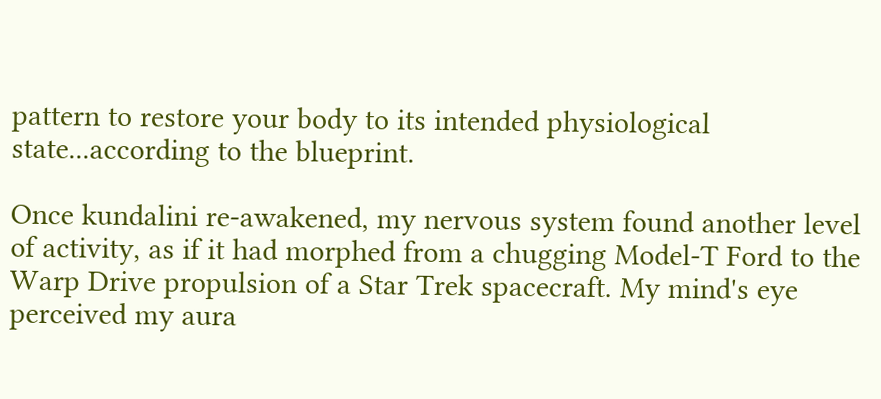pattern to restore your body to its intended physiological state...according to the blueprint.

Once kundalini re-awakened, my nervous system found another level of activity, as if it had morphed from a chugging Model-T Ford to the Warp Drive propulsion of a Star Trek spacecraft. My mind's eye perceived my aura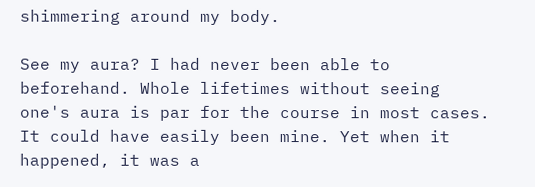shimmering around my body.

See my aura? I had never been able to beforehand. Whole lifetimes without seeing one's aura is par for the course in most cases. It could have easily been mine. Yet when it happened, it was a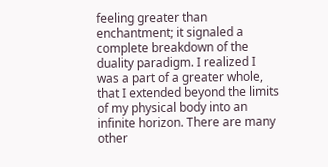feeling greater than enchantment; it signaled a complete breakdown of the duality paradigm. I realized I was a part of a greater whole, that I extended beyond the limits of my physical body into an infinite horizon. There are many other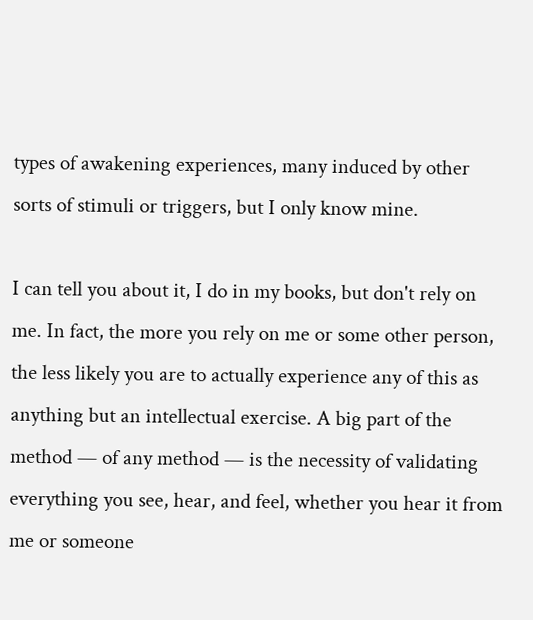types of awakening experiences, many induced by other sorts of stimuli or triggers, but I only know mine.

I can tell you about it, I do in my books, but don't rely on me. In fact, the more you rely on me or some other person, the less likely you are to actually experience any of this as anything but an intellectual exercise. A big part of the method — of any method — is the necessity of validating everything you see, hear, and feel, whether you hear it from me or someone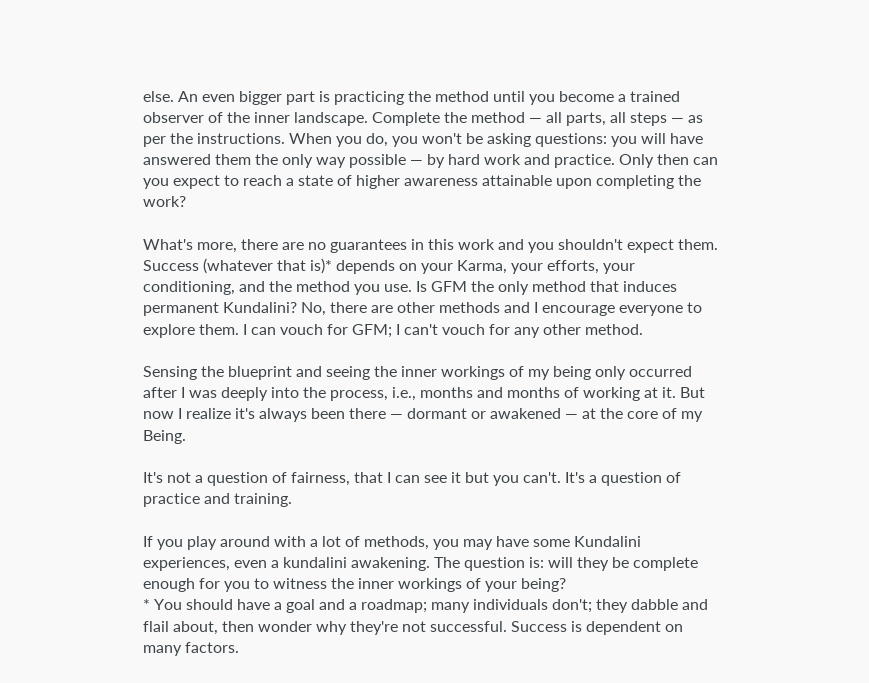else. An even bigger part is practicing the method until you become a trained observer of the inner landscape. Complete the method — all parts, all steps — as per the instructions. When you do, you won't be asking questions: you will have answered them the only way possible — by hard work and practice. Only then can you expect to reach a state of higher awareness attainable upon completing the work?

What's more, there are no guarantees in this work and you shouldn't expect them. Success (whatever that is)* depends on your Karma, your efforts, your conditioning, and the method you use. Is GFM the only method that induces permanent Kundalini? No, there are other methods and I encourage everyone to explore them. I can vouch for GFM; I can't vouch for any other method.

Sensing the blueprint and seeing the inner workings of my being only occurred after I was deeply into the process, i.e., months and months of working at it. But now I realize it's always been there — dormant or awakened — at the core of my Being.

It's not a question of fairness, that I can see it but you can't. It's a question of practice and training.

If you play around with a lot of methods, you may have some Kundalini experiences, even a kundalini awakening. The question is: will they be complete enough for you to witness the inner workings of your being?
* You should have a goal and a roadmap; many individuals don't; they dabble and flail about, then wonder why they're not successful. Success is dependent on many factors.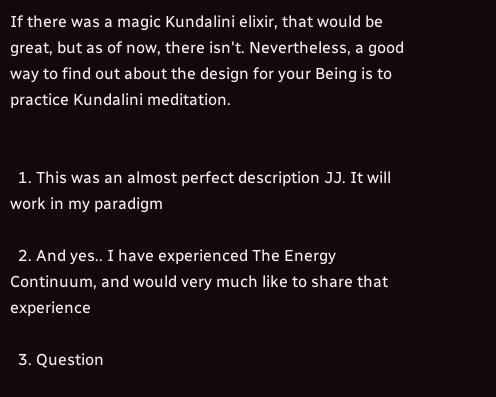If there was a magic Kundalini elixir, that would be great, but as of now, there isn't. Nevertheless, a good way to find out about the design for your Being is to practice Kundalini meditation.


  1. This was an almost perfect description JJ. It will work in my paradigm

  2. And yes.. I have experienced The Energy Continuum, and would very much like to share that experience

  3. Question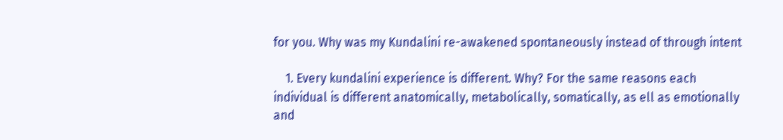for you. Why was my Kundalini re-awakened spontaneously instead of through intent

    1. Every kundalini experience is different. Why? For the same reasons each individual is different anatomically, metabolically, somatically, as ell as emotionally and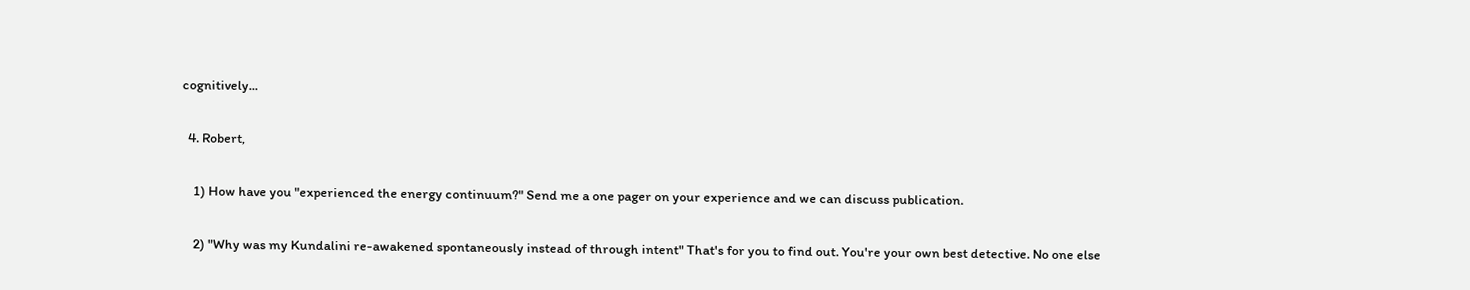cognitively...

  4. Robert,

    1) How have you "experienced the energy continuum?" Send me a one pager on your experience and we can discuss publication.

    2) "Why was my Kundalini re-awakened spontaneously instead of through intent" That's for you to find out. You're your own best detective. No one else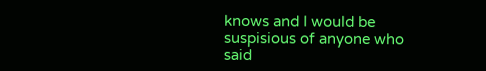knows and I would be suspisious of anyone who said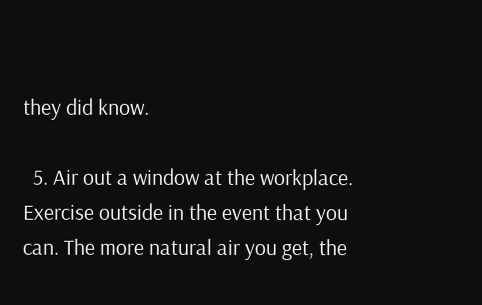they did know.

  5. Air out a window at the workplace. Exercise outside in the event that you can. The more natural air you get, the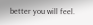better you will feel.